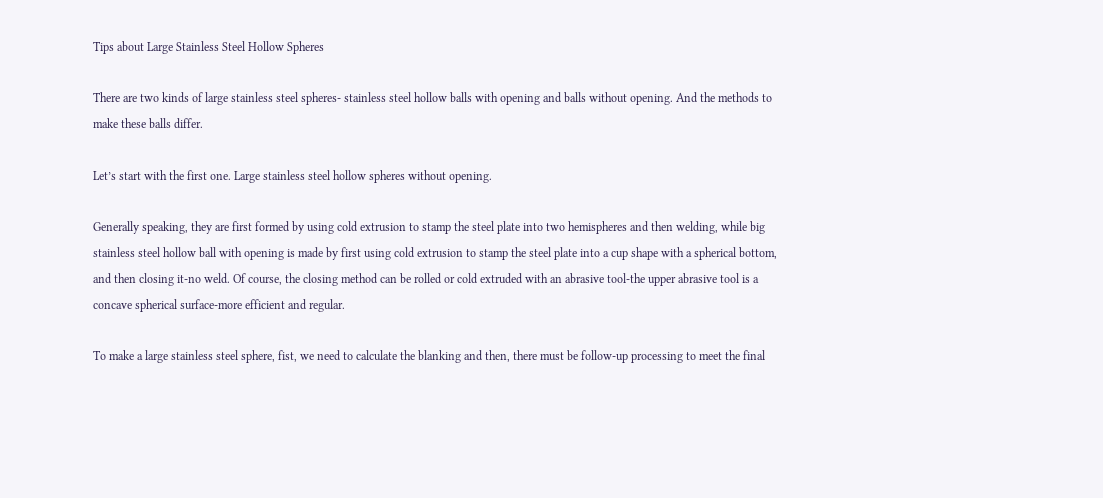Tips about Large Stainless Steel Hollow Spheres

There are two kinds of large stainless steel spheres- stainless steel hollow balls with opening and balls without opening. And the methods to make these balls differ.

Let’s start with the first one. Large stainless steel hollow spheres without opening.

Generally speaking, they are first formed by using cold extrusion to stamp the steel plate into two hemispheres and then welding, while big stainless steel hollow ball with opening is made by first using cold extrusion to stamp the steel plate into a cup shape with a spherical bottom, and then closing it-no weld. Of course, the closing method can be rolled or cold extruded with an abrasive tool-the upper abrasive tool is a concave spherical surface-more efficient and regular.

To make a large stainless steel sphere, fist, we need to calculate the blanking and then, there must be follow-up processing to meet the final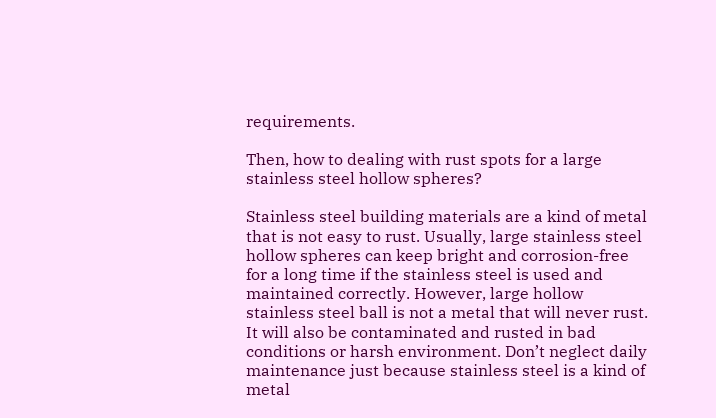requirements.

Then, how to dealing with rust spots for a large stainless steel hollow spheres?

Stainless steel building materials are a kind of metal that is not easy to rust. Usually, large stainless steel hollow spheres can keep bright and corrosion-free for a long time if the stainless steel is used and maintained correctly. However, large hollow stainless steel ball is not a metal that will never rust. It will also be contaminated and rusted in bad conditions or harsh environment. Don’t neglect daily maintenance just because stainless steel is a kind of metal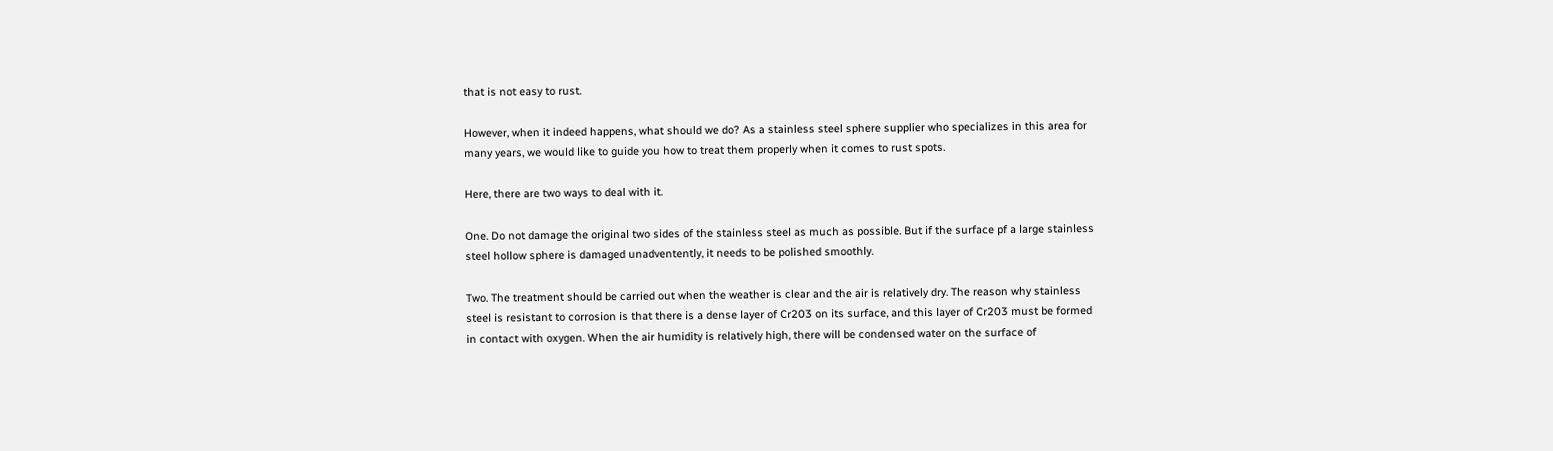that is not easy to rust.

However, when it indeed happens, what should we do? As a stainless steel sphere supplier who specializes in this area for many years, we would like to guide you how to treat them properly when it comes to rust spots.

Here, there are two ways to deal with it.

One. Do not damage the original two sides of the stainless steel as much as possible. But if the surface pf a large stainless steel hollow sphere is damaged unadventently, it needs to be polished smoothly.

Two. The treatment should be carried out when the weather is clear and the air is relatively dry. The reason why stainless steel is resistant to corrosion is that there is a dense layer of Cr203 on its surface, and this layer of Cr203 must be formed in contact with oxygen. When the air humidity is relatively high, there will be condensed water on the surface of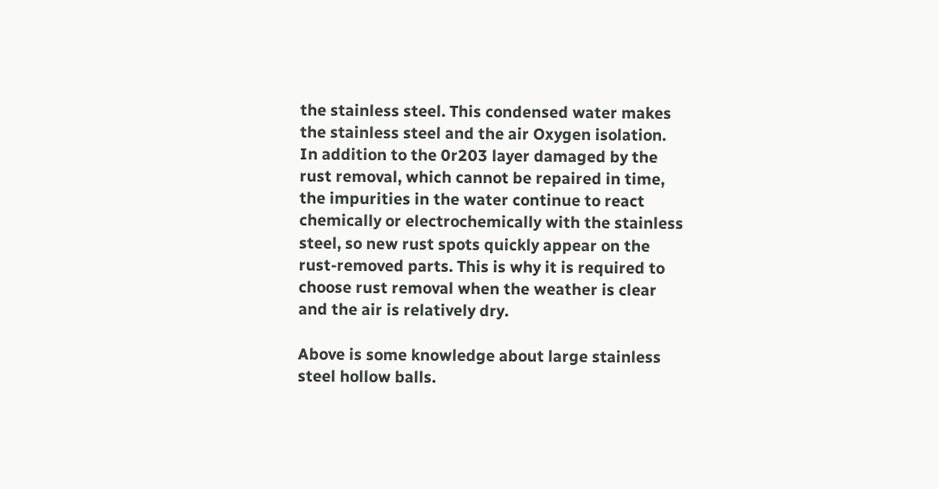the stainless steel. This condensed water makes the stainless steel and the air Oxygen isolation. In addition to the 0r203 layer damaged by the rust removal, which cannot be repaired in time, the impurities in the water continue to react chemically or electrochemically with the stainless steel, so new rust spots quickly appear on the rust-removed parts. This is why it is required to choose rust removal when the weather is clear and the air is relatively dry.

Above is some knowledge about large stainless steel hollow balls.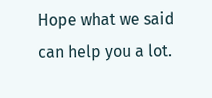Hope what we said can help you a lot.